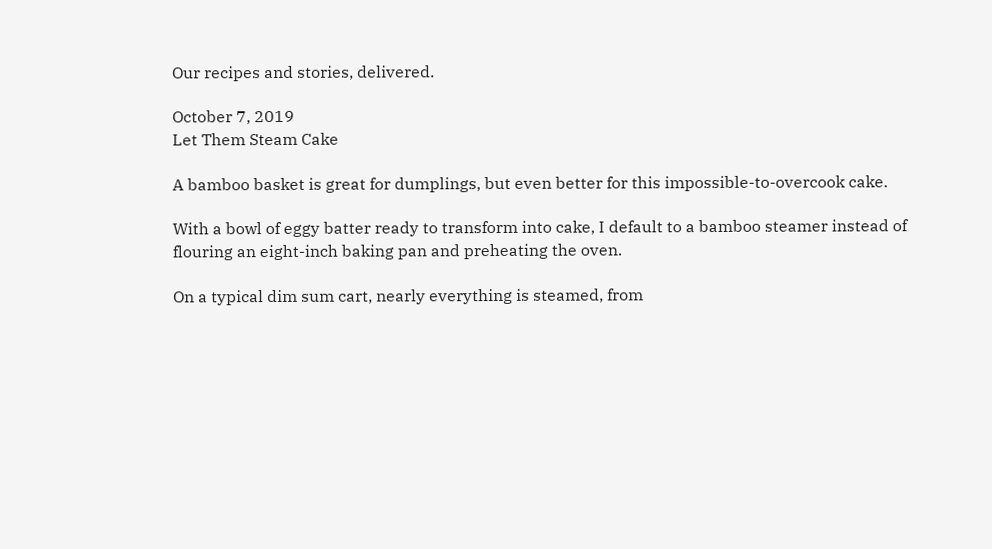Our recipes and stories, delivered.

October 7, 2019
Let Them Steam Cake

A bamboo basket is great for dumplings, but even better for this impossible-to-overcook cake.

With a bowl of eggy batter ready to transform into cake, I default to a bamboo steamer instead of flouring an eight-inch baking pan and preheating the oven.

On a typical dim sum cart, nearly everything is steamed, from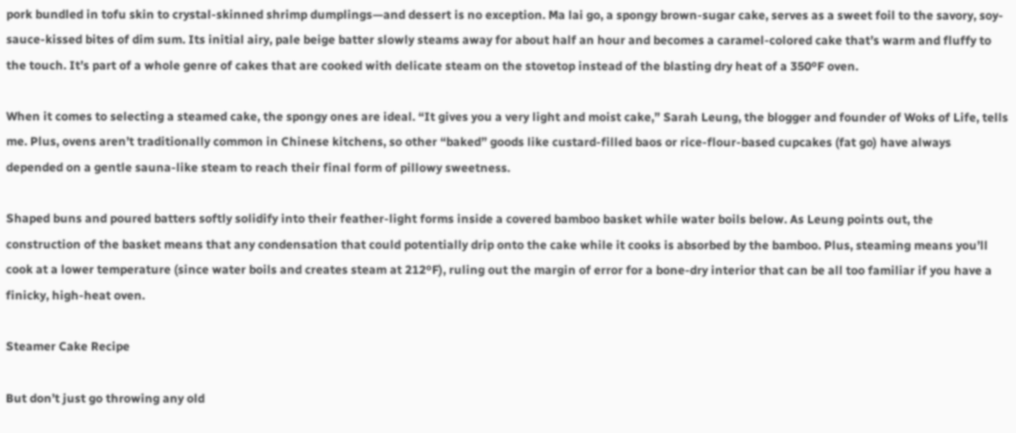pork bundled in tofu skin to crystal-skinned shrimp dumplings—and dessert is no exception. Ma lai go, a spongy brown-sugar cake, serves as a sweet foil to the savory, soy-sauce-kissed bites of dim sum. Its initial airy, pale beige batter slowly steams away for about half an hour and becomes a caramel-colored cake that’s warm and fluffy to the touch. It’s part of a whole genre of cakes that are cooked with delicate steam on the stovetop instead of the blasting dry heat of a 350ºF oven.

When it comes to selecting a steamed cake, the spongy ones are ideal. “It gives you a very light and moist cake,” Sarah Leung, the blogger and founder of Woks of Life, tells me. Plus, ovens aren’t traditionally common in Chinese kitchens, so other “baked” goods like custard-filled baos or rice-flour-based cupcakes (fat go) have always depended on a gentle sauna-like steam to reach their final form of pillowy sweetness.

Shaped buns and poured batters softly solidify into their feather-light forms inside a covered bamboo basket while water boils below. As Leung points out, the construction of the basket means that any condensation that could potentially drip onto the cake while it cooks is absorbed by the bamboo. Plus, steaming means you’ll cook at a lower temperature (since water boils and creates steam at 212ºF), ruling out the margin of error for a bone-dry interior that can be all too familiar if you have a finicky, high-heat oven.

Steamer Cake Recipe

But don’t just go throwing any old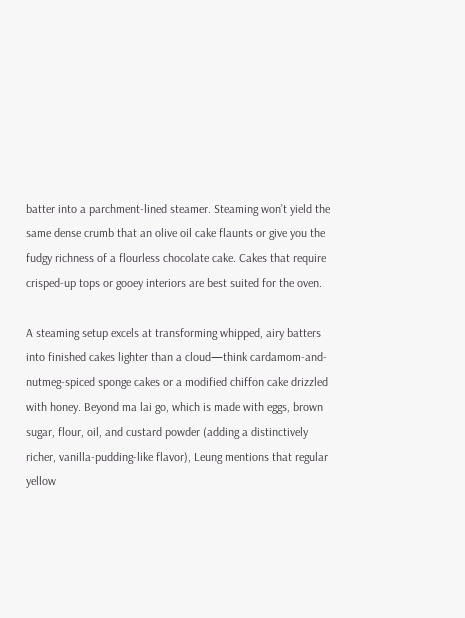batter into a parchment-lined steamer. Steaming won’t yield the same dense crumb that an olive oil cake flaunts or give you the fudgy richness of a flourless chocolate cake. Cakes that require crisped-up tops or gooey interiors are best suited for the oven.

A steaming setup excels at transforming whipped, airy batters into finished cakes lighter than a cloud—think cardamom-and-nutmeg-spiced sponge cakes or a modified chiffon cake drizzled with honey. Beyond ma lai go, which is made with eggs, brown sugar, flour, oil, and custard powder (adding a distinctively richer, vanilla-pudding-like flavor), Leung mentions that regular yellow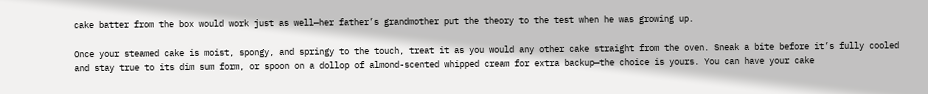cake batter from the box would work just as well—her father’s grandmother put the theory to the test when he was growing up.

Once your steamed cake is moist, spongy, and springy to the touch, treat it as you would any other cake straight from the oven. Sneak a bite before it’s fully cooled and stay true to its dim sum form, or spoon on a dollop of almond-scented whipped cream for extra backup—the choice is yours. You can have your cake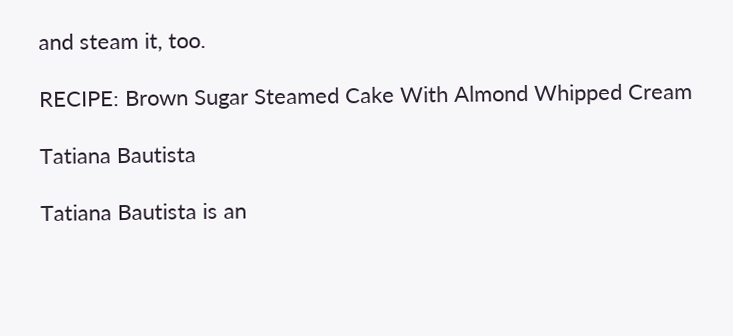and steam it, too.

RECIPE: Brown Sugar Steamed Cake With Almond Whipped Cream

Tatiana Bautista

Tatiana Bautista is an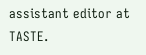assistant editor at TASTE.